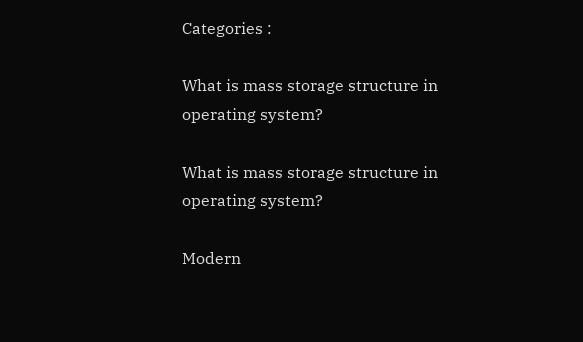Categories :

What is mass storage structure in operating system?

What is mass storage structure in operating system?

Modern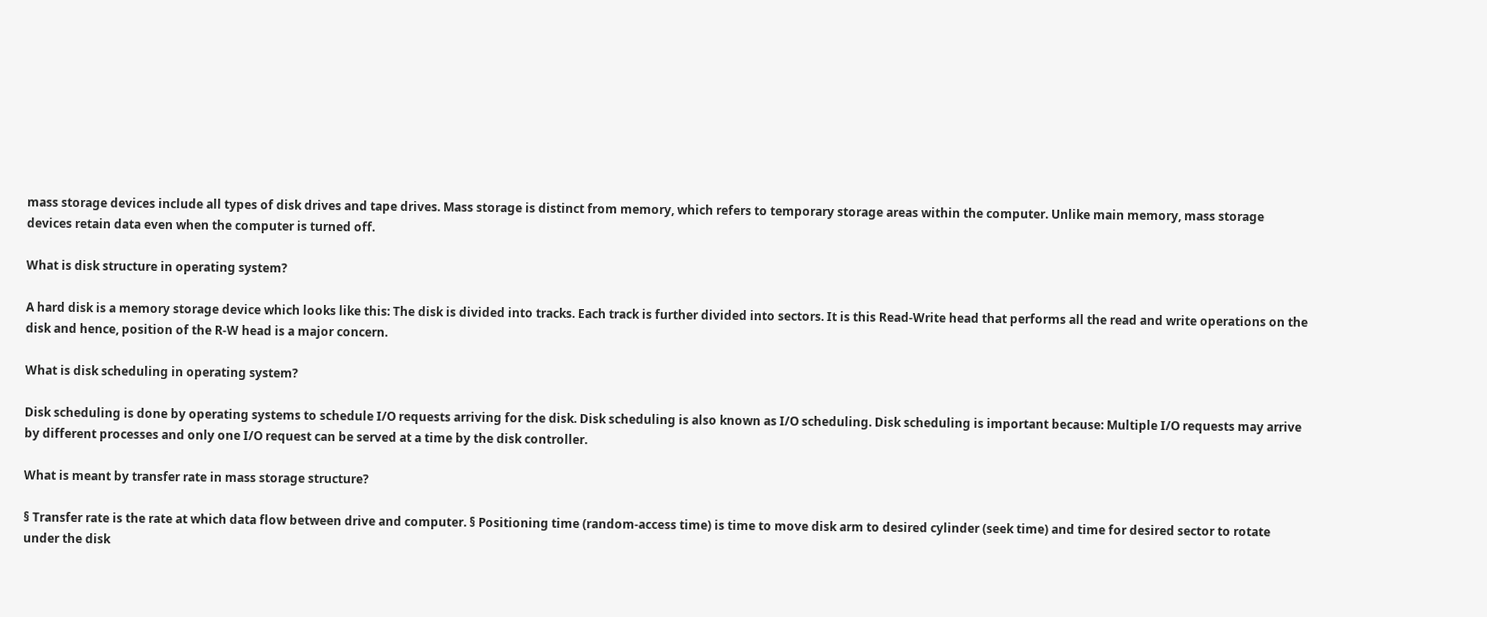mass storage devices include all types of disk drives and tape drives. Mass storage is distinct from memory, which refers to temporary storage areas within the computer. Unlike main memory, mass storage devices retain data even when the computer is turned off.

What is disk structure in operating system?

A hard disk is a memory storage device which looks like this: The disk is divided into tracks. Each track is further divided into sectors. It is this Read-Write head that performs all the read and write operations on the disk and hence, position of the R-W head is a major concern.

What is disk scheduling in operating system?

Disk scheduling is done by operating systems to schedule I/O requests arriving for the disk. Disk scheduling is also known as I/O scheduling. Disk scheduling is important because: Multiple I/O requests may arrive by different processes and only one I/O request can be served at a time by the disk controller.

What is meant by transfer rate in mass storage structure?

§ Transfer rate is the rate at which data flow between drive and computer. § Positioning time (random-access time) is time to move disk arm to desired cylinder (seek time) and time for desired sector to rotate under the disk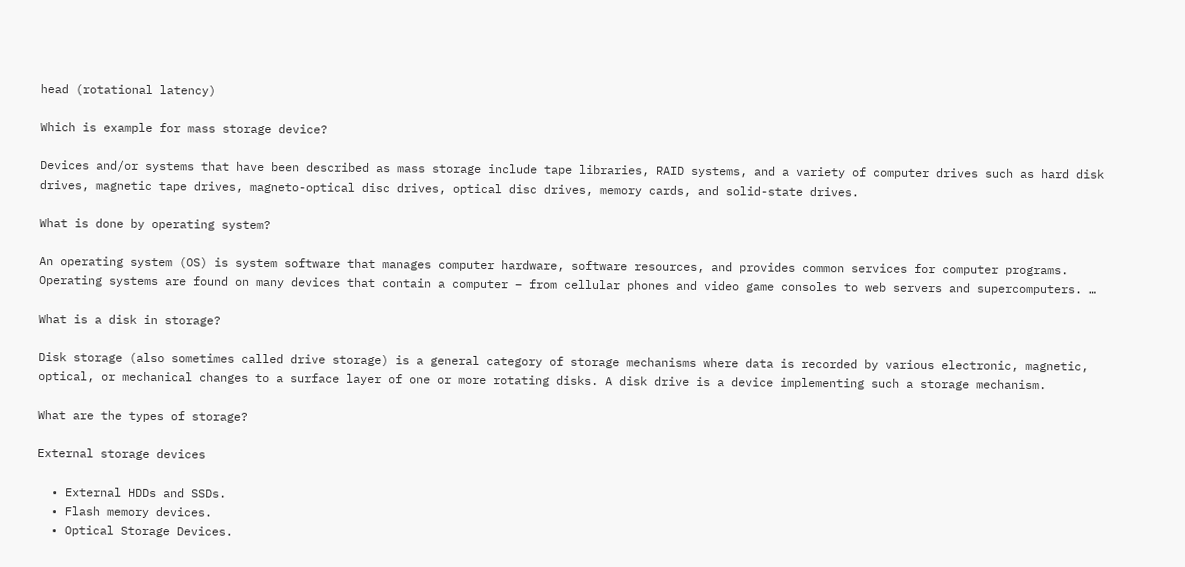head (rotational latency)

Which is example for mass storage device?

Devices and/or systems that have been described as mass storage include tape libraries, RAID systems, and a variety of computer drives such as hard disk drives, magnetic tape drives, magneto-optical disc drives, optical disc drives, memory cards, and solid-state drives.

What is done by operating system?

An operating system (OS) is system software that manages computer hardware, software resources, and provides common services for computer programs. Operating systems are found on many devices that contain a computer – from cellular phones and video game consoles to web servers and supercomputers. …

What is a disk in storage?

Disk storage (also sometimes called drive storage) is a general category of storage mechanisms where data is recorded by various electronic, magnetic, optical, or mechanical changes to a surface layer of one or more rotating disks. A disk drive is a device implementing such a storage mechanism.

What are the types of storage?

External storage devices

  • External HDDs and SSDs.
  • Flash memory devices.
  • Optical Storage Devices.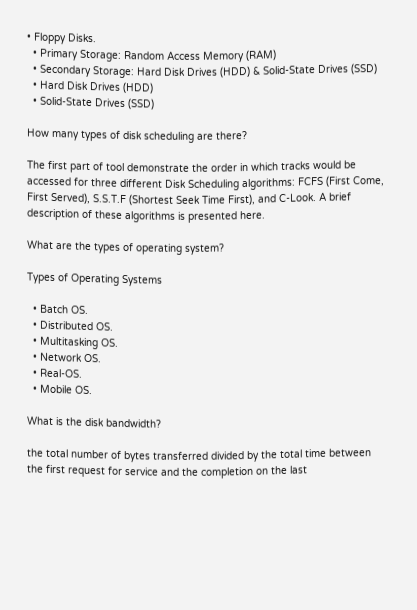• Floppy Disks.
  • Primary Storage: Random Access Memory (RAM)
  • Secondary Storage: Hard Disk Drives (HDD) & Solid-State Drives (SSD)
  • Hard Disk Drives (HDD)
  • Solid-State Drives (SSD)

How many types of disk scheduling are there?

The first part of tool demonstrate the order in which tracks would be accessed for three different Disk Scheduling algorithms: FCFS (First Come, First Served), S.S.T.F (Shortest Seek Time First), and C-Look. A brief description of these algorithms is presented here.

What are the types of operating system?

Types of Operating Systems

  • Batch OS.
  • Distributed OS.
  • Multitasking OS.
  • Network OS.
  • Real-OS.
  • Mobile OS.

What is the disk bandwidth?

the total number of bytes transferred divided by the total time between the first request for service and the completion on the last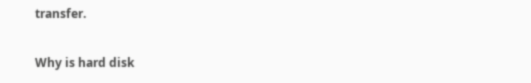transfer.

Why is hard disk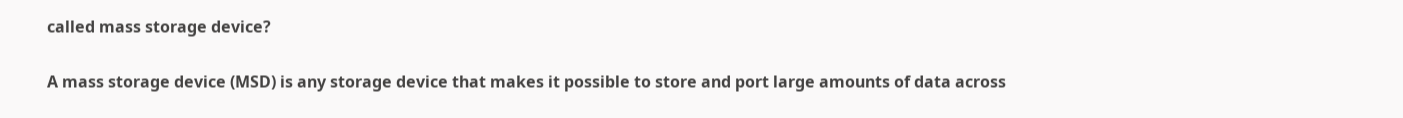called mass storage device?

A mass storage device (MSD) is any storage device that makes it possible to store and port large amounts of data across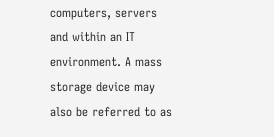computers, servers and within an IT environment. A mass storage device may also be referred to as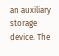an auxiliary storage device. The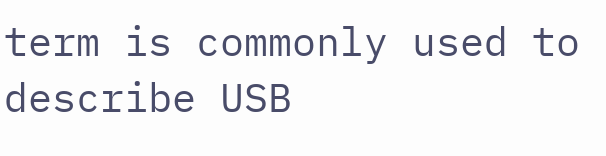term is commonly used to describe USB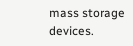mass storage devices.